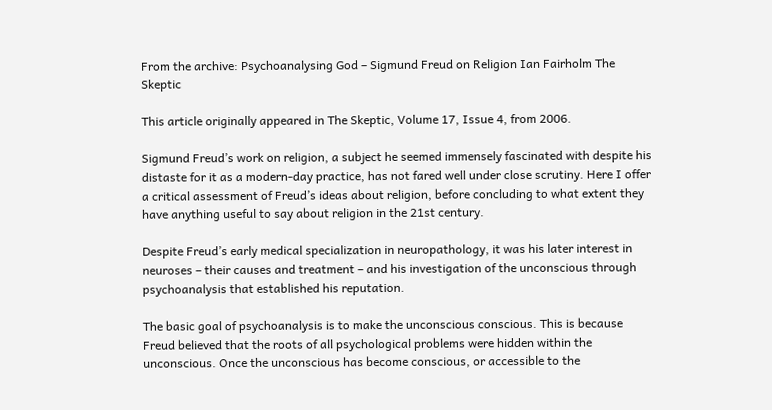From the archive: Psychoanalysing God – Sigmund Freud on Religion Ian Fairholm The Skeptic

This article originally appeared in The Skeptic, Volume 17, Issue 4, from 2006.

Sigmund Freud’s work on religion, a subject he seemed immensely fascinated with despite his distaste for it as a modern-day practice, has not fared well under close scrutiny. Here I offer a critical assessment of Freud’s ideas about religion, before concluding to what extent they have anything useful to say about religion in the 21st century.

Despite Freud’s early medical specialization in neuropathology, it was his later interest in neuroses – their causes and treatment – and his investigation of the unconscious through psychoanalysis that established his reputation.

The basic goal of psychoanalysis is to make the unconscious conscious. This is because Freud believed that the roots of all psychological problems were hidden within the unconscious. Once the unconscious has become conscious, or accessible to the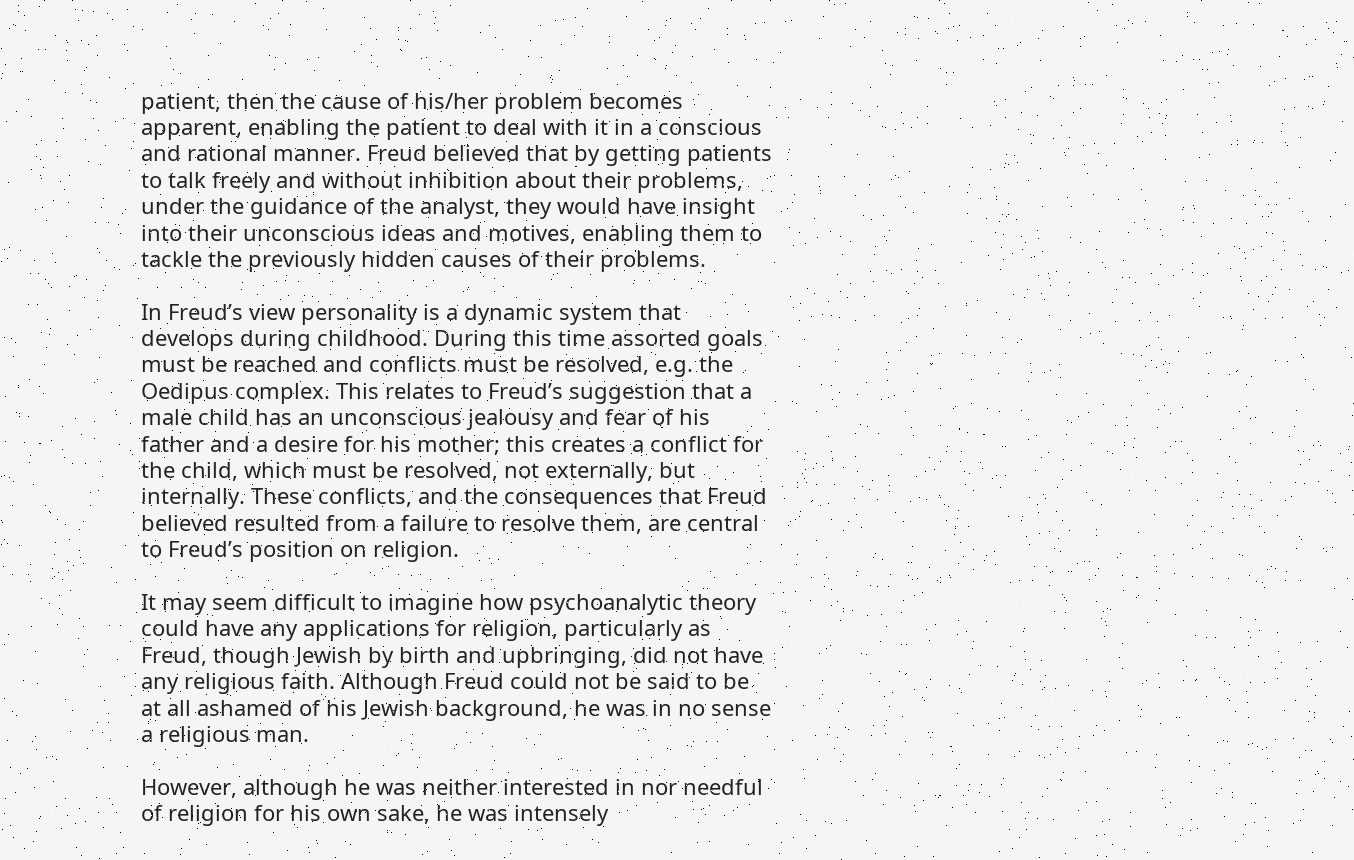patient, then the cause of his/her problem becomes apparent, enabling the patient to deal with it in a conscious and rational manner. Freud believed that by getting patients to talk freely and without inhibition about their problems, under the guidance of the analyst, they would have insight into their unconscious ideas and motives, enabling them to tackle the previously hidden causes of their problems.

In Freud’s view personality is a dynamic system that develops during childhood. During this time assorted goals must be reached and conflicts must be resolved, e.g. the Oedipus complex. This relates to Freud’s suggestion that a male child has an unconscious jealousy and fear of his father and a desire for his mother; this creates a conflict for the child, which must be resolved, not externally, but internally. These conflicts, and the consequences that Freud believed resulted from a failure to resolve them, are central to Freud’s position on religion.

It may seem difficult to imagine how psychoanalytic theory could have any applications for religion, particularly as Freud, though Jewish by birth and upbringing, did not have any religious faith. Although Freud could not be said to be at all ashamed of his Jewish background, he was in no sense a religious man.

However, although he was neither interested in nor needful of religion for his own sake, he was intensely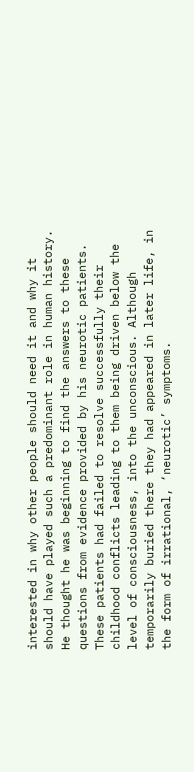interested in why other people should need it and why it should have played such a predominant role in human history. He thought he was beginning to find the answers to these questions from evidence provided by his neurotic patients. These patients had failed to resolve successfully their childhood conflicts leading to them being driven below the level of consciousness, into the unconscious. Although temporarily buried there they had appeared in later life, in the form of irrational, ‘neurotic’ symptoms.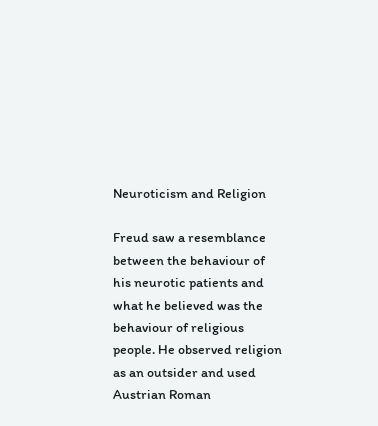Neuroticism and Religion

Freud saw a resemblance between the behaviour of his neurotic patients and what he believed was the behaviour of religious people. He observed religion as an outsider and used Austrian Roman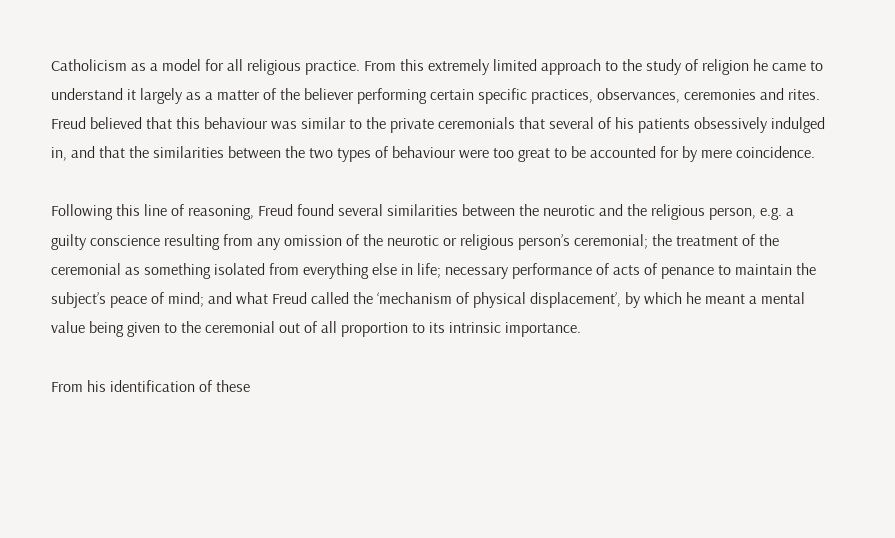Catholicism as a model for all religious practice. From this extremely limited approach to the study of religion he came to understand it largely as a matter of the believer performing certain specific practices, observances, ceremonies and rites. Freud believed that this behaviour was similar to the private ceremonials that several of his patients obsessively indulged in, and that the similarities between the two types of behaviour were too great to be accounted for by mere coincidence.

Following this line of reasoning, Freud found several similarities between the neurotic and the religious person, e.g. a guilty conscience resulting from any omission of the neurotic or religious person’s ceremonial; the treatment of the ceremonial as something isolated from everything else in life; necessary performance of acts of penance to maintain the subject’s peace of mind; and what Freud called the ‘mechanism of physical displacement’, by which he meant a mental value being given to the ceremonial out of all proportion to its intrinsic importance.

From his identification of these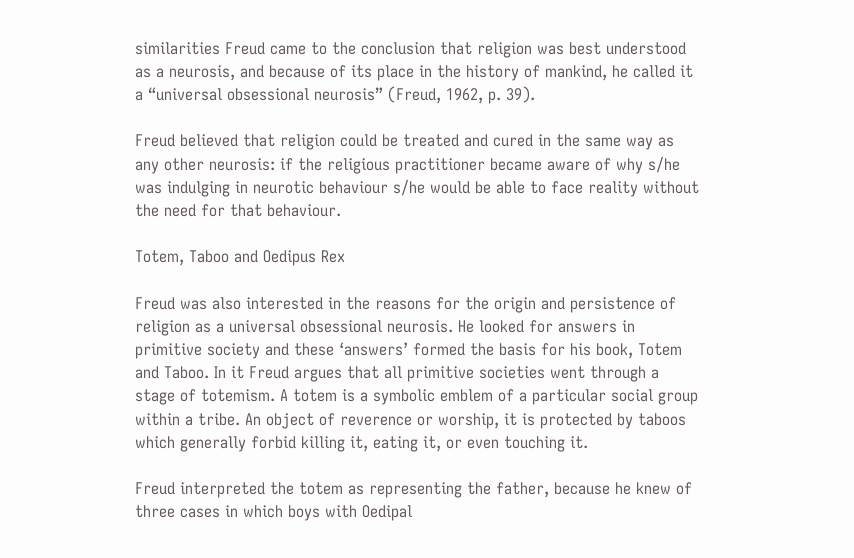similarities Freud came to the conclusion that religion was best understood as a neurosis, and because of its place in the history of mankind, he called it a “universal obsessional neurosis” (Freud, 1962, p. 39).

Freud believed that religion could be treated and cured in the same way as any other neurosis: if the religious practitioner became aware of why s/he was indulging in neurotic behaviour s/he would be able to face reality without the need for that behaviour.

Totem, Taboo and Oedipus Rex

Freud was also interested in the reasons for the origin and persistence of religion as a universal obsessional neurosis. He looked for answers in primitive society and these ‘answers’ formed the basis for his book, Totem and Taboo. In it Freud argues that all primitive societies went through a stage of totemism. A totem is a symbolic emblem of a particular social group within a tribe. An object of reverence or worship, it is protected by taboos which generally forbid killing it, eating it, or even touching it.

Freud interpreted the totem as representing the father, because he knew of three cases in which boys with Oedipal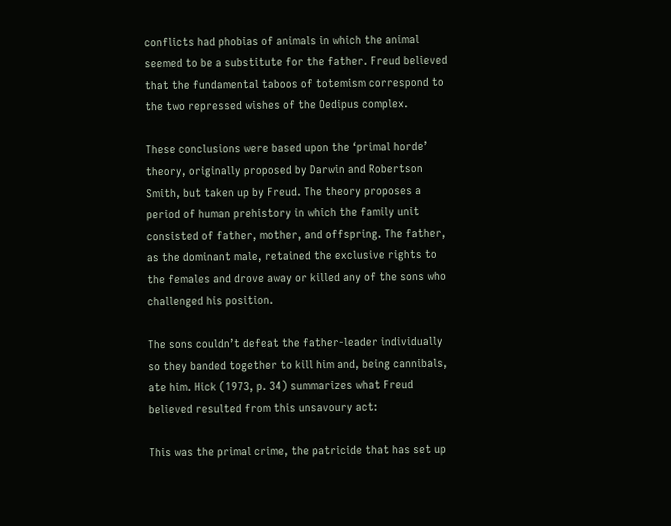conflicts had phobias of animals in which the animal seemed to be a substitute for the father. Freud believed that the fundamental taboos of totemism correspond to the two repressed wishes of the Oedipus complex.

These conclusions were based upon the ‘primal horde’ theory, originally proposed by Darwin and Robertson Smith, but taken up by Freud. The theory proposes a period of human prehistory in which the family unit consisted of father, mother, and offspring. The father, as the dominant male, retained the exclusive rights to the females and drove away or killed any of the sons who challenged his position.

The sons couldn’t defeat the father-leader individually so they banded together to kill him and, being cannibals, ate him. Hick (1973, p. 34) summarizes what Freud believed resulted from this unsavoury act:

This was the primal crime, the patricide that has set up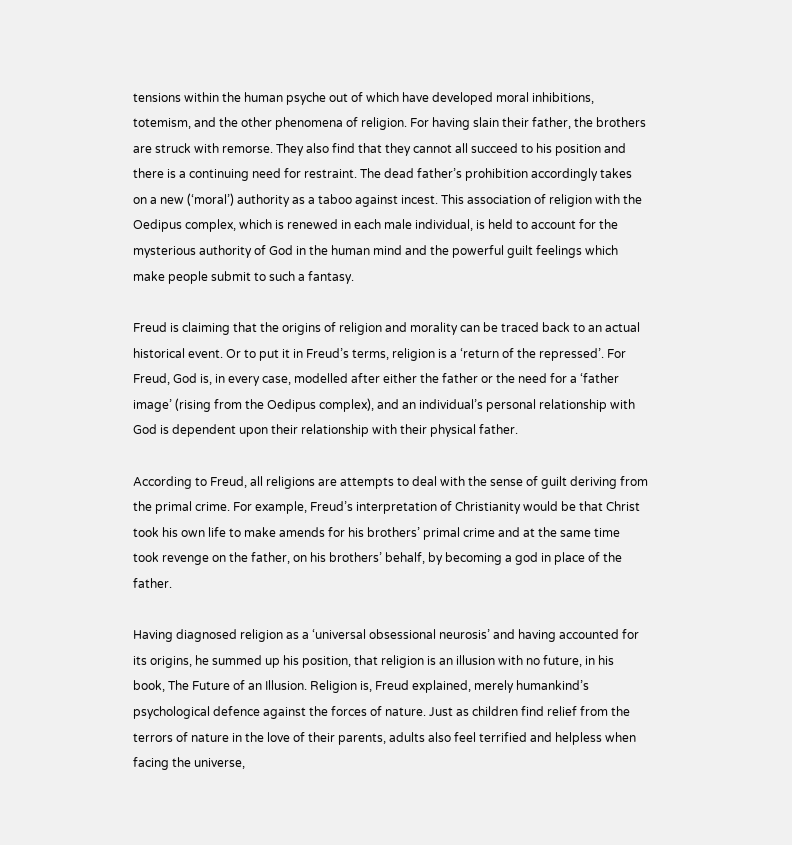tensions within the human psyche out of which have developed moral inhibitions, totemism, and the other phenomena of religion. For having slain their father, the brothers are struck with remorse. They also find that they cannot all succeed to his position and there is a continuing need for restraint. The dead father’s prohibition accordingly takes on a new (‘moral’) authority as a taboo against incest. This association of religion with the Oedipus complex, which is renewed in each male individual, is held to account for the mysterious authority of God in the human mind and the powerful guilt feelings which make people submit to such a fantasy.

Freud is claiming that the origins of religion and morality can be traced back to an actual historical event. Or to put it in Freud’s terms, religion is a ‘return of the repressed’. For Freud, God is, in every case, modelled after either the father or the need for a ‘father image’ (rising from the Oedipus complex), and an individual’s personal relationship with God is dependent upon their relationship with their physical father.

According to Freud, all religions are attempts to deal with the sense of guilt deriving from the primal crime. For example, Freud’s interpretation of Christianity would be that Christ took his own life to make amends for his brothers’ primal crime and at the same time took revenge on the father, on his brothers’ behalf, by becoming a god in place of the father.

Having diagnosed religion as a ‘universal obsessional neurosis’ and having accounted for its origins, he summed up his position, that religion is an illusion with no future, in his book, The Future of an Illusion. Religion is, Freud explained, merely humankind’s psychological defence against the forces of nature. Just as children find relief from the terrors of nature in the love of their parents, adults also feel terrified and helpless when facing the universe,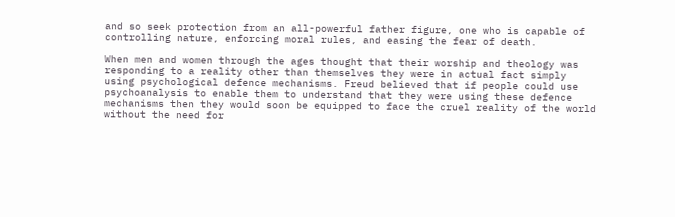and so seek protection from an all-powerful father figure, one who is capable of controlling nature, enforcing moral rules, and easing the fear of death.

When men and women through the ages thought that their worship and theology was responding to a reality other than themselves they were in actual fact simply using psychological defence mechanisms. Freud believed that if people could use psychoanalysis to enable them to understand that they were using these defence mechanisms then they would soon be equipped to face the cruel reality of the world without the need for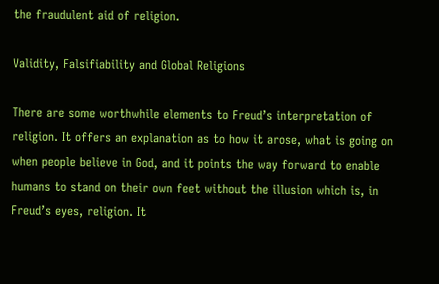the fraudulent aid of religion.

Validity, Falsifiability and Global Religions

There are some worthwhile elements to Freud’s interpretation of religion. It offers an explanation as to how it arose, what is going on when people believe in God, and it points the way forward to enable humans to stand on their own feet without the illusion which is, in Freud’s eyes, religion. It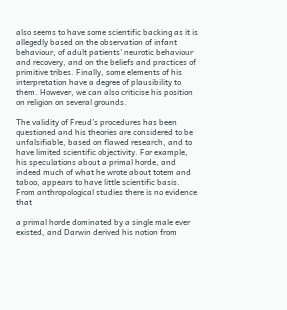also seems to have some scientific backing as it is allegedly based on the observation of infant behaviour, of adult patients’ neurotic behaviour and recovery, and on the beliefs and practices of primitive tribes. Finally, some elements of his interpretation have a degree of plausibility to them. However, we can also criticise his position on religion on several grounds.

The validity of Freud’s procedures has been questioned and his theories are considered to be unfalsifiable, based on flawed research, and to have limited scientific objectivity. For example, his speculations about a primal horde, and indeed much of what he wrote about totem and taboo, appears to have little scientific basis. From anthropological studies there is no evidence that

a primal horde dominated by a single male ever existed, and Darwin derived his notion from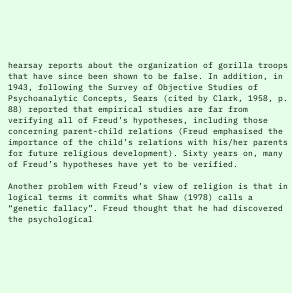hearsay reports about the organization of gorilla troops that have since been shown to be false. In addition, in 1943, following the Survey of Objective Studies of Psychoanalytic Concepts, Sears (cited by Clark, 1958, p. 88) reported that empirical studies are far from verifying all of Freud’s hypotheses, including those concerning parent-child relations (Freud emphasised the importance of the child’s relations with his/her parents for future religious development). Sixty years on, many of Freud’s hypotheses have yet to be verified.

Another problem with Freud’s view of religion is that in logical terms it commits what Shaw (1978) calls a “genetic fallacy”. Freud thought that he had discovered the psychological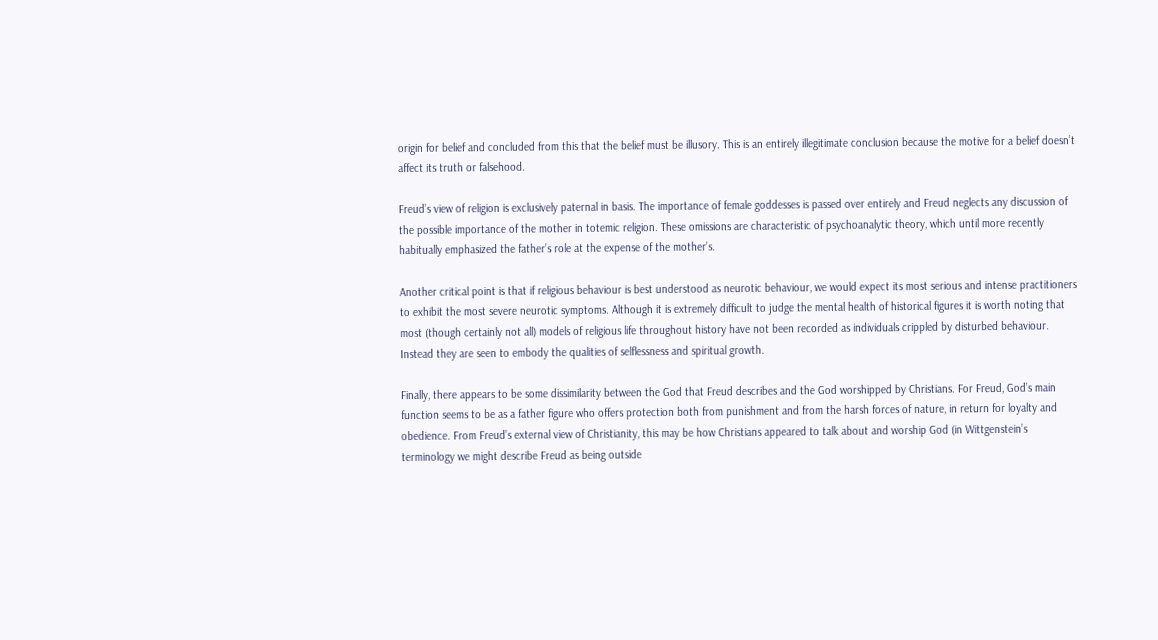origin for belief and concluded from this that the belief must be illusory. This is an entirely illegitimate conclusion because the motive for a belief doesn’t affect its truth or falsehood.

Freud’s view of religion is exclusively paternal in basis. The importance of female goddesses is passed over entirely and Freud neglects any discussion of the possible importance of the mother in totemic religion. These omissions are characteristic of psychoanalytic theory, which until more recently habitually emphasized the father’s role at the expense of the mother’s.

Another critical point is that if religious behaviour is best understood as neurotic behaviour, we would expect its most serious and intense practitioners to exhibit the most severe neurotic symptoms. Although it is extremely difficult to judge the mental health of historical figures it is worth noting that most (though certainly not all) models of religious life throughout history have not been recorded as individuals crippled by disturbed behaviour. Instead they are seen to embody the qualities of selflessness and spiritual growth.

Finally, there appears to be some dissimilarity between the God that Freud describes and the God worshipped by Christians. For Freud, God’s main function seems to be as a father figure who offers protection both from punishment and from the harsh forces of nature, in return for loyalty and obedience. From Freud’s external view of Christianity, this may be how Christians appeared to talk about and worship God (in Wittgenstein’s terminology we might describe Freud as being outside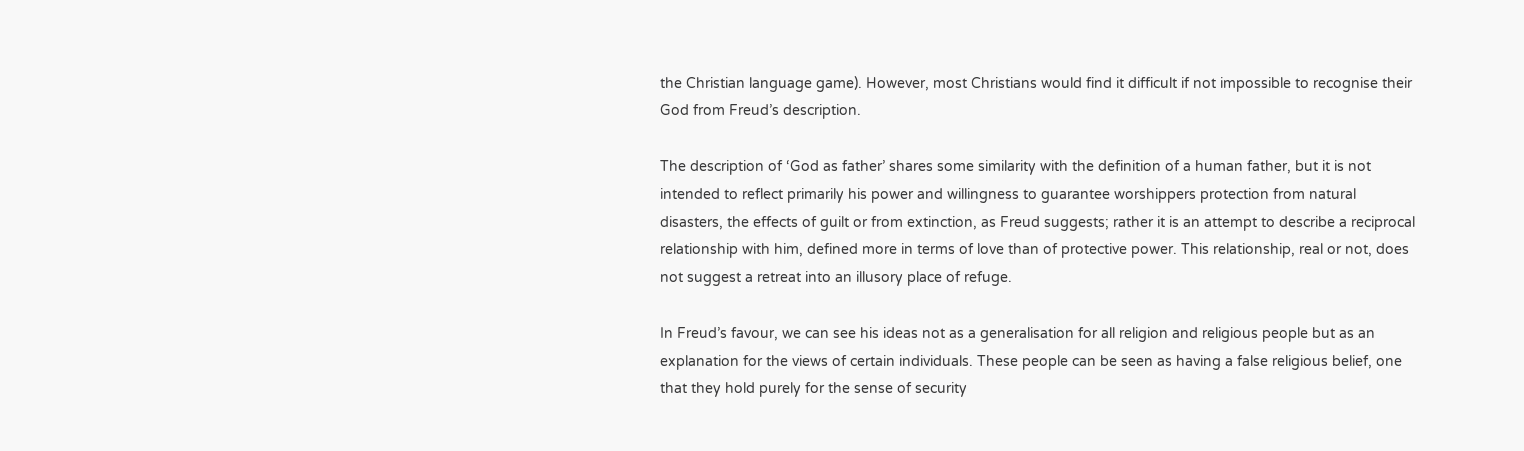the Christian language game). However, most Christians would find it difficult if not impossible to recognise their God from Freud’s description.

The description of ‘God as father’ shares some similarity with the definition of a human father, but it is not intended to reflect primarily his power and willingness to guarantee worshippers protection from natural disasters, the effects of guilt or from extinction, as Freud suggests; rather it is an attempt to describe a reciprocal relationship with him, defined more in terms of love than of protective power. This relationship, real or not, does not suggest a retreat into an illusory place of refuge.

In Freud’s favour, we can see his ideas not as a generalisation for all religion and religious people but as an explanation for the views of certain individuals. These people can be seen as having a false religious belief, one that they hold purely for the sense of security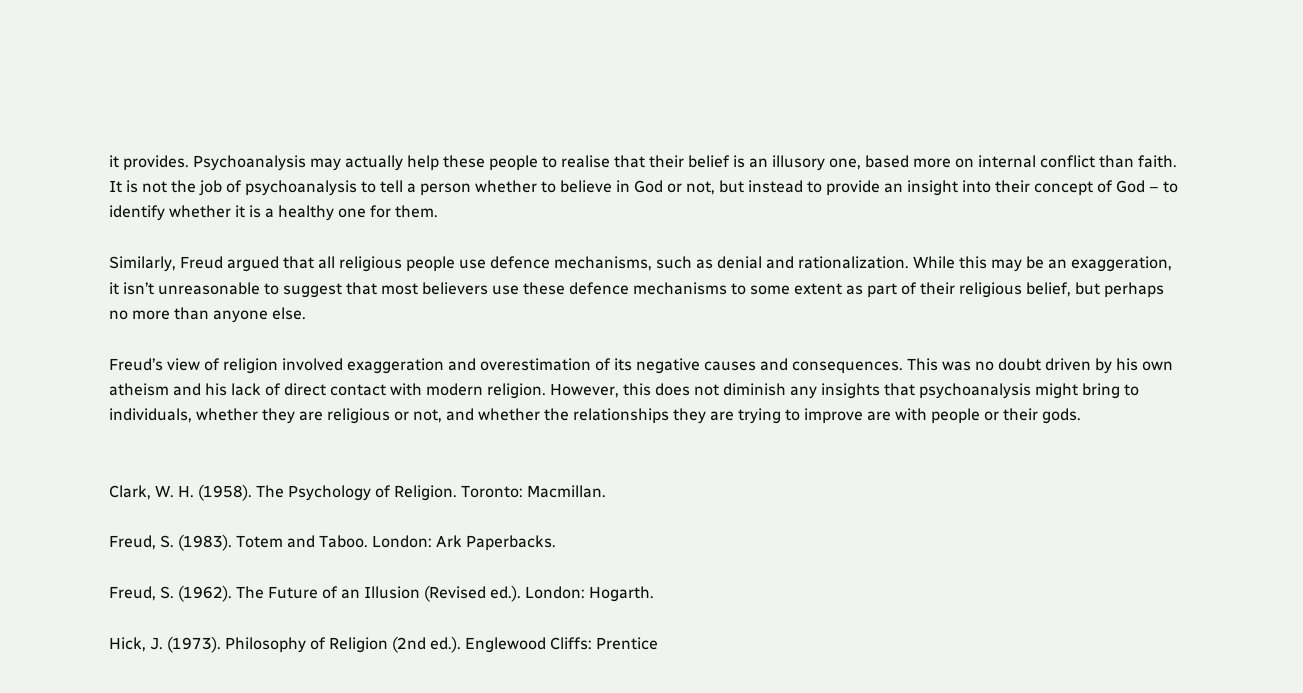it provides. Psychoanalysis may actually help these people to realise that their belief is an illusory one, based more on internal conflict than faith. It is not the job of psychoanalysis to tell a person whether to believe in God or not, but instead to provide an insight into their concept of God – to identify whether it is a healthy one for them.

Similarly, Freud argued that all religious people use defence mechanisms, such as denial and rationalization. While this may be an exaggeration, it isn’t unreasonable to suggest that most believers use these defence mechanisms to some extent as part of their religious belief, but perhaps no more than anyone else.

Freud’s view of religion involved exaggeration and overestimation of its negative causes and consequences. This was no doubt driven by his own atheism and his lack of direct contact with modern religion. However, this does not diminish any insights that psychoanalysis might bring to individuals, whether they are religious or not, and whether the relationships they are trying to improve are with people or their gods.


Clark, W. H. (1958). The Psychology of Religion. Toronto: Macmillan.

Freud, S. (1983). Totem and Taboo. London: Ark Paperbacks.

Freud, S. (1962). The Future of an Illusion (Revised ed.). London: Hogarth.

Hick, J. (1973). Philosophy of Religion (2nd ed.). Englewood Cliffs: Prentice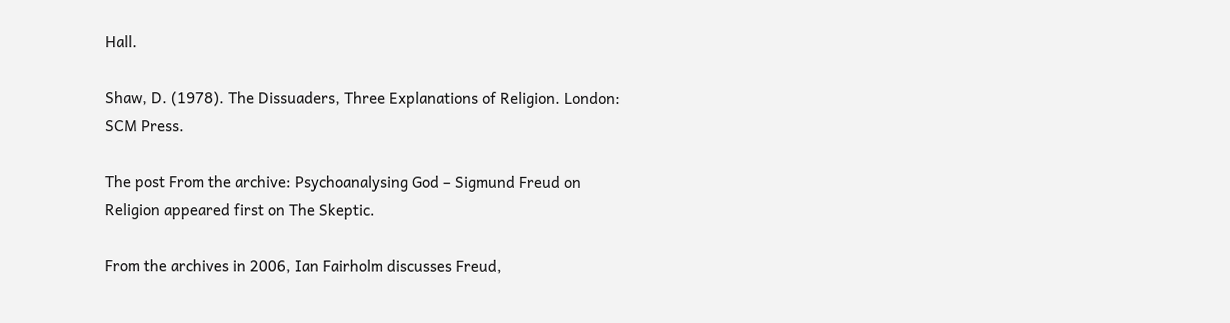Hall.

Shaw, D. (1978). The Dissuaders, Three Explanations of Religion. London: SCM Press.

The post From the archive: Psychoanalysing God – Sigmund Freud on Religion appeared first on The Skeptic.

From the archives in 2006, Ian Fairholm discusses Freud,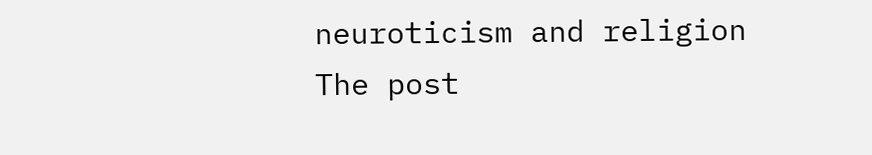neuroticism and religion
The post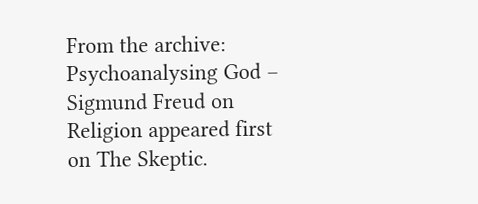From the archive: Psychoanalysing God – Sigmund Freud on Religion appeared first on The Skeptic.